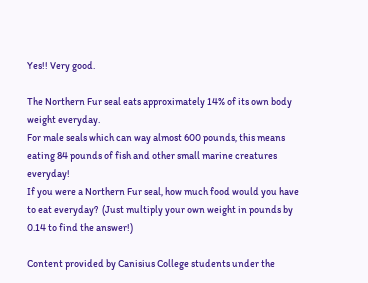Yes!! Very good.

The Northern Fur seal eats approximately 14% of its own body weight everyday.
For male seals which can way almost 600 pounds, this means eating 84 pounds of fish and other small marine creatures everyday!
If you were a Northern Fur seal, how much food would you have to eat everyday?  (Just multiply your own weight in pounds by 0.14 to find the answer!)

Content provided by Canisius College students under the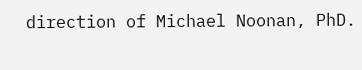direction of Michael Noonan, PhD.